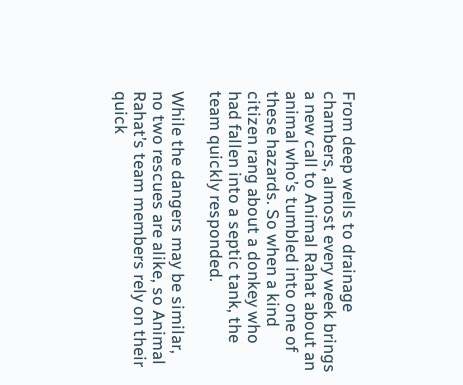From deep wells to drainage chambers, almost every week brings a new call to Animal Rahat about an animal who’s tumbled into one of these hazards. So when a kind citizen rang about a donkey who had fallen into a septic tank, the team quickly responded.

While the dangers may be similar, no two rescues are alike, so Animal Rahat’s team members rely on their quick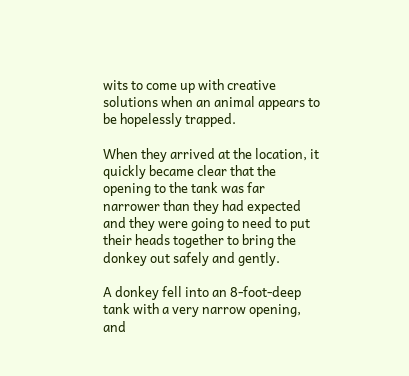wits to come up with creative solutions when an animal appears to be hopelessly trapped.

When they arrived at the location, it quickly became clear that the opening to the tank was far narrower than they had expected and they were going to need to put their heads together to bring the donkey out safely and gently.

A donkey fell into an 8-foot-deep tank with a very narrow opening, and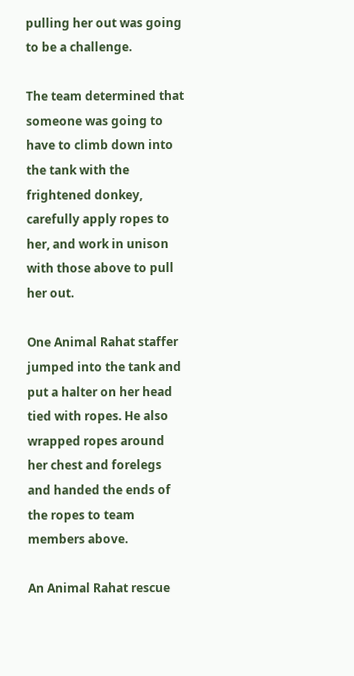pulling her out was going to be a challenge.

The team determined that someone was going to have to climb down into the tank with the frightened donkey, carefully apply ropes to her, and work in unison with those above to pull her out.

One Animal Rahat staffer jumped into the tank and put a halter on her head tied with ropes. He also wrapped ropes around her chest and forelegs and handed the ends of the ropes to team members above.

An Animal Rahat rescue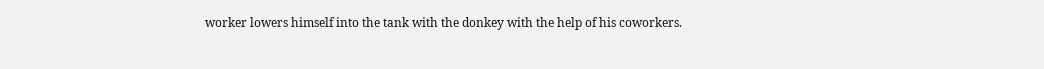worker lowers himself into the tank with the donkey with the help of his coworkers.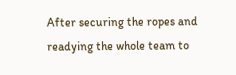After securing the ropes and readying the whole team to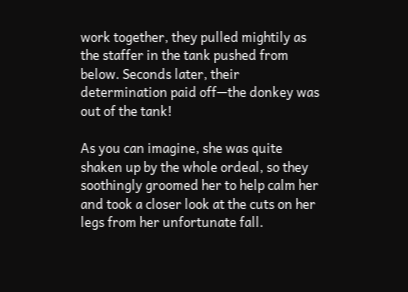work together, they pulled mightily as the staffer in the tank pushed from below. Seconds later, their determination paid off—the donkey was out of the tank!

As you can imagine, she was quite shaken up by the whole ordeal, so they soothingly groomed her to help calm her and took a closer look at the cuts on her legs from her unfortunate fall.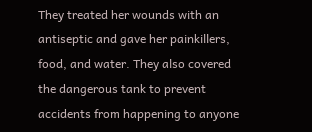They treated her wounds with an antiseptic and gave her painkillers, food, and water. They also covered the dangerous tank to prevent accidents from happening to anyone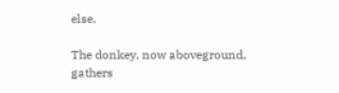else.

The donkey, now aboveground, gathers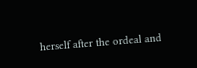herself after the ordeal and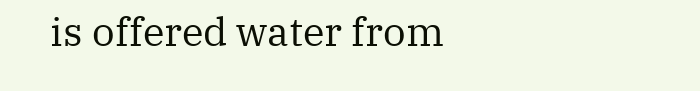is offered water from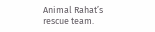Animal Rahat’s rescue team.